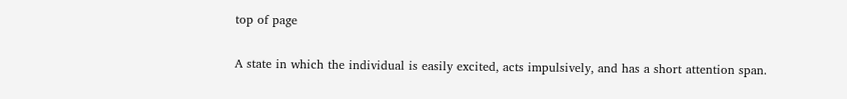top of page

A state in which the individual is easily excited, acts impulsively, and has a short attention span.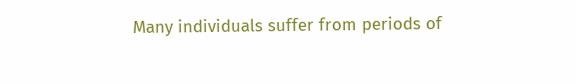Many individuals suffer from periods of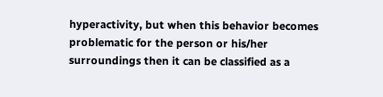hyperactivity, but when this behavior becomes problematic for the person or his/her surroundings then it can be classified as a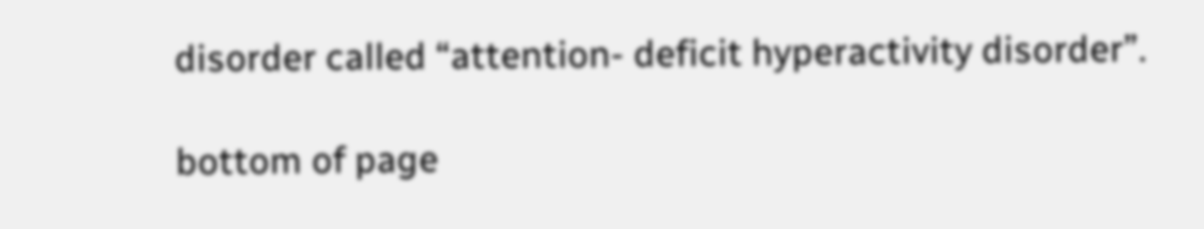disorder called “attention- deficit hyperactivity disorder”.

bottom of page